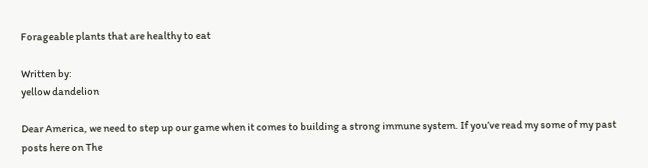Forageable plants that are healthy to eat

Written by:
yellow dandelion

Dear America, we need to step up our game when it comes to building a strong immune system. If you’ve read my some of my past posts here on The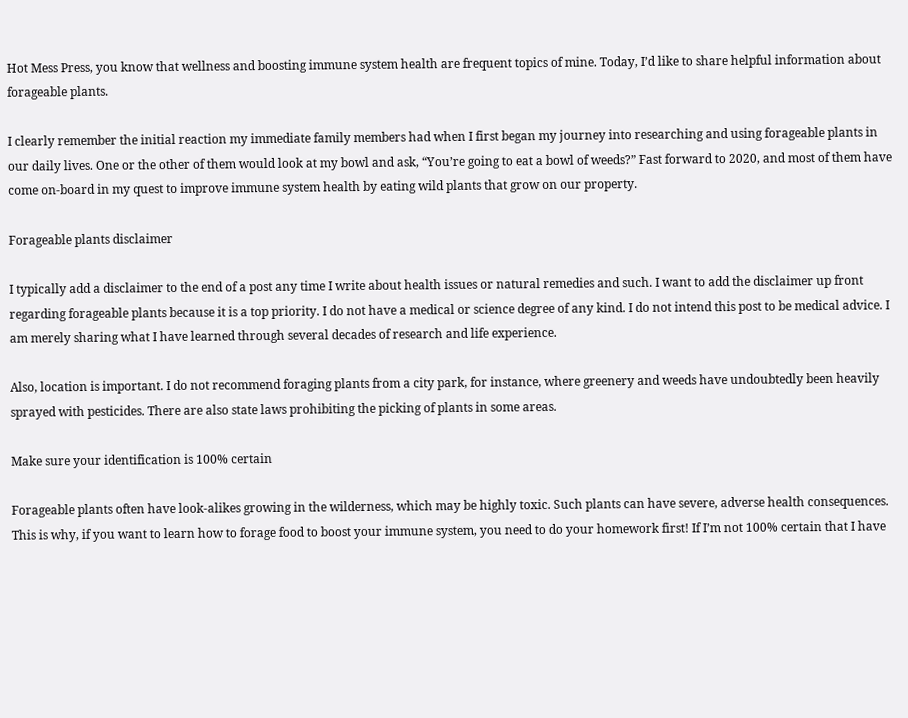Hot Mess Press, you know that wellness and boosting immune system health are frequent topics of mine. Today, I’d like to share helpful information about forageable plants.

I clearly remember the initial reaction my immediate family members had when I first began my journey into researching and using forageable plants in our daily lives. One or the other of them would look at my bowl and ask, “You’re going to eat a bowl of weeds?” Fast forward to 2020, and most of them have come on-board in my quest to improve immune system health by eating wild plants that grow on our property.

Forageable plants disclaimer

I typically add a disclaimer to the end of a post any time I write about health issues or natural remedies and such. I want to add the disclaimer up front regarding forageable plants because it is a top priority. I do not have a medical or science degree of any kind. I do not intend this post to be medical advice. I am merely sharing what I have learned through several decades of research and life experience.

Also, location is important. I do not recommend foraging plants from a city park, for instance, where greenery and weeds have undoubtedly been heavily sprayed with pesticides. There are also state laws prohibiting the picking of plants in some areas.

Make sure your identification is 100% certain

Forageable plants often have look-alikes growing in the wilderness, which may be highly toxic. Such plants can have severe, adverse health consequences. This is why, if you want to learn how to forage food to boost your immune system, you need to do your homework first! If I’m not 100% certain that I have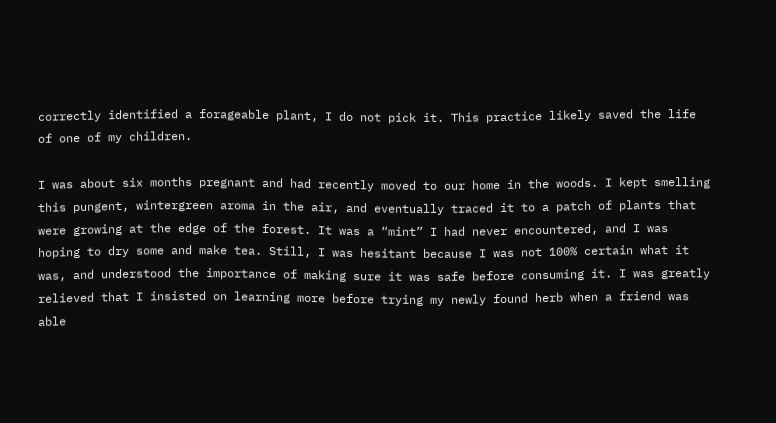correctly identified a forageable plant, I do not pick it. This practice likely saved the life of one of my children.

I was about six months pregnant and had recently moved to our home in the woods. I kept smelling this pungent, wintergreen aroma in the air, and eventually traced it to a patch of plants that were growing at the edge of the forest. It was a “mint” I had never encountered, and I was hoping to dry some and make tea. Still, I was hesitant because I was not 100% certain what it was, and understood the importance of making sure it was safe before consuming it. I was greatly relieved that I insisted on learning more before trying my newly found herb when a friend was able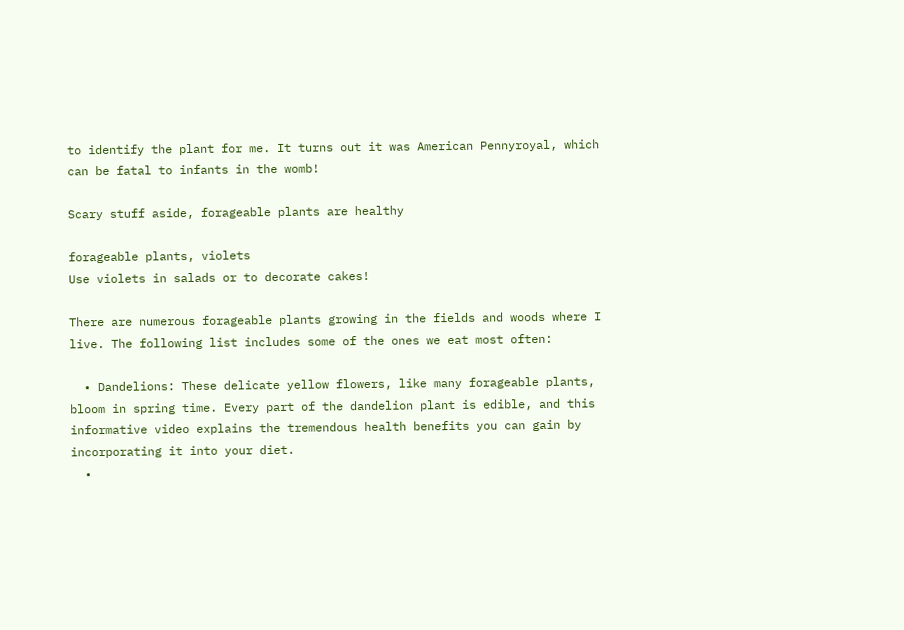to identify the plant for me. It turns out it was American Pennyroyal, which can be fatal to infants in the womb!

Scary stuff aside, forageable plants are healthy

forageable plants, violets
Use violets in salads or to decorate cakes!

There are numerous forageable plants growing in the fields and woods where I live. The following list includes some of the ones we eat most often:

  • Dandelions: These delicate yellow flowers, like many forageable plants, bloom in spring time. Every part of the dandelion plant is edible, and this informative video explains the tremendous health benefits you can gain by incorporating it into your diet.
  •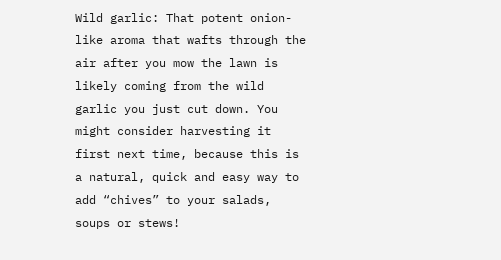Wild garlic: That potent onion-like aroma that wafts through the air after you mow the lawn is likely coming from the wild garlic you just cut down. You might consider harvesting it first next time, because this is a natural, quick and easy way to add “chives” to your salads, soups or stews!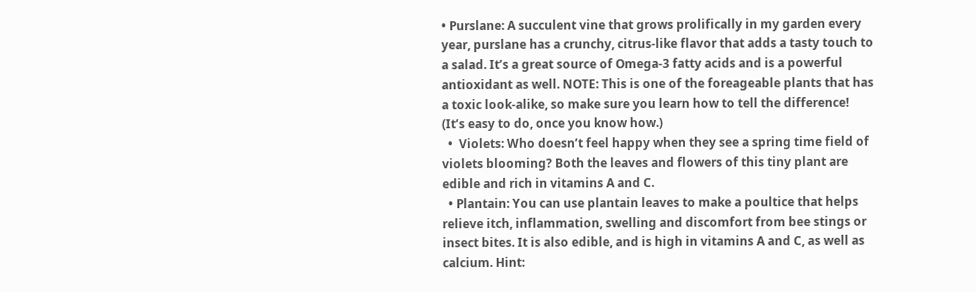• Purslane: A succulent vine that grows prolifically in my garden every year, purslane has a crunchy, citrus-like flavor that adds a tasty touch to a salad. It’s a great source of Omega-3 fatty acids and is a powerful antioxidant as well. NOTE: This is one of the foreageable plants that has a toxic look-alike, so make sure you learn how to tell the difference! (It’s easy to do, once you know how.)
  •  Violets: Who doesn’t feel happy when they see a spring time field of violets blooming? Both the leaves and flowers of this tiny plant are edible and rich in vitamins A and C.
  • Plantain: You can use plantain leaves to make a poultice that helps relieve itch, inflammation, swelling and discomfort from bee stings or insect bites. It is also edible, and is high in vitamins A and C, as well as calcium. Hint: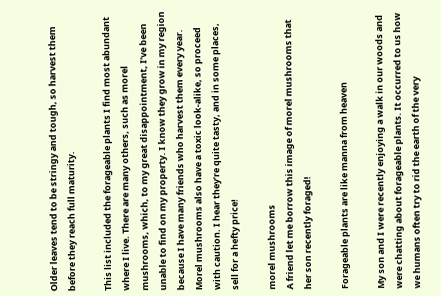Older leaves tend to be stringy and tough, so harvest them before they reach full maturity.

This list included the forageable plants I find most abundant where I live. There are many others, such as morel mushrooms, which, to my great disappointment, I’ve been unable to find on my property. I know they grow in my region because I have many friends who harvest them every year. Morel mushrooms also have a toxic look-alike, so proceed with caution. I hear they’re quite tasty, and in some places, sell for a hefty price!

morel mushrooms
A friend let me borrow this image of morel mushrooms that her son recently foraged!

Forageable plants are like manna from heaven

My son and I were recently enjoying a walk in our woods and were chatting about forageable plants. It occurred to us how we humans often try to rid the earth of the very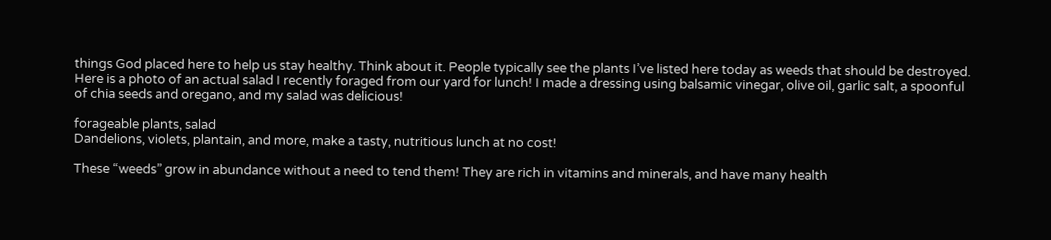things God placed here to help us stay healthy. Think about it. People typically see the plants I’ve listed here today as weeds that should be destroyed. Here is a photo of an actual salad I recently foraged from our yard for lunch! I made a dressing using balsamic vinegar, olive oil, garlic salt, a spoonful of chia seeds and oregano, and my salad was delicious!

forageable plants, salad
Dandelions, violets, plantain, and more, make a tasty, nutritious lunch at no cost!

These “weeds” grow in abundance without a need to tend them! They are rich in vitamins and minerals, and have many health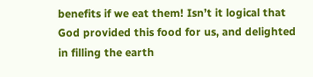benefits if we eat them! Isn’t it logical that God provided this food for us, and delighted in filling the earth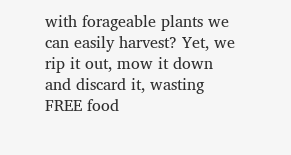with forageable plants we can easily harvest? Yet, we rip it out, mow it down and discard it, wasting FREE food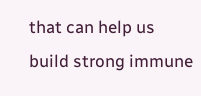that can help us build strong immune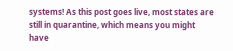systems! As this post goes live, most states are still in quarantine, which means you might have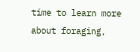time to learn more about foraging,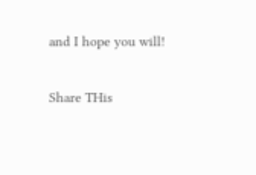and I hope you will!

Share THis